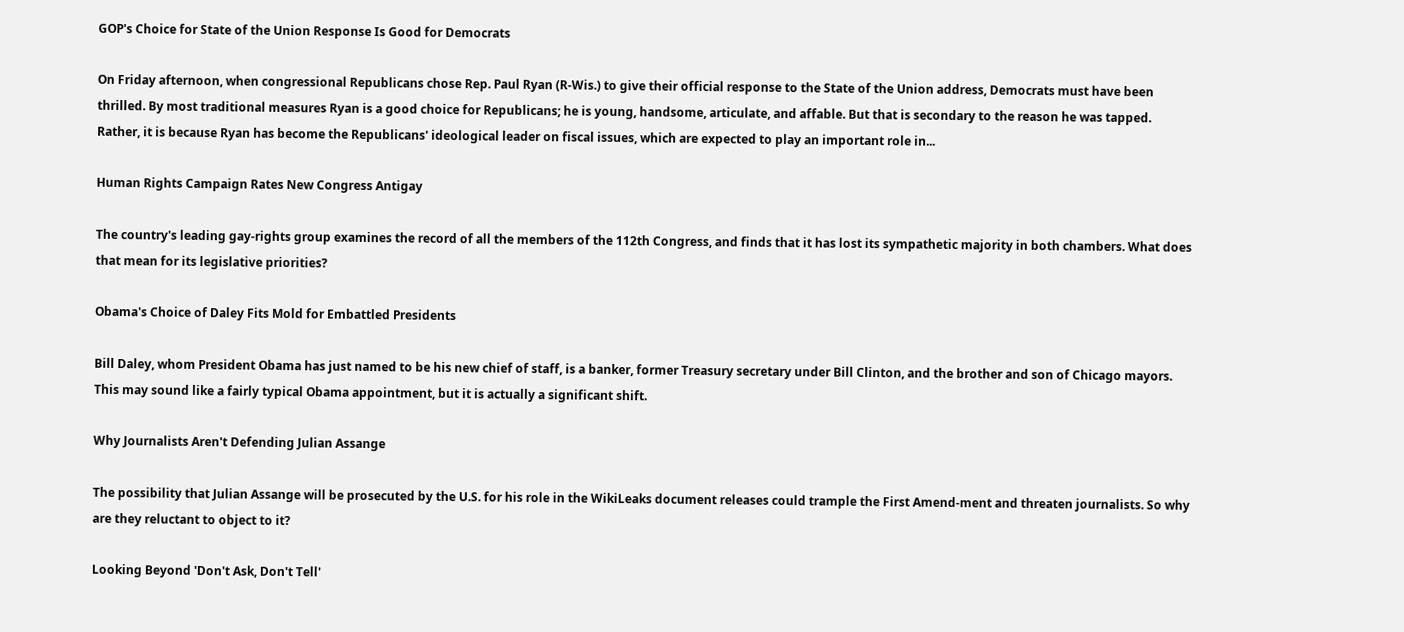GOP's Choice for State of the Union Response Is Good for Democrats

On Friday afternoon, when congressional Republicans chose Rep. Paul Ryan (R-Wis.) to give their official response to the State of the Union address, Democrats must have been thrilled. By most traditional measures Ryan is a good choice for Republicans; he is young, handsome, articulate, and affable. But that is secondary to the reason he was tapped. Rather, it is because Ryan has become the Republicans' ideological leader on fiscal issues, which are expected to play an important role in...

Human Rights Campaign Rates New Congress Antigay

The country's leading gay-rights group examines the record of all the members of the 112th Congress, and finds that it has lost its sympathetic majority in both chambers. What does that mean for its legislative priorities?

Obama's Choice of Daley Fits Mold for Embattled Presidents

Bill Daley, whom President Obama has just named to be his new chief of staff, is a banker, former Treasury secretary under Bill Clinton, and the brother and son of Chicago mayors. This may sound like a fairly typical Obama appointment, but it is actually a significant shift.

Why Journalists Aren't Defending Julian Assange

The possibility that Julian Assange will be prosecuted by the U.S. for his role in the WikiLeaks document releases could trample the First Amend-ment and threaten journalists. So why are they reluctant to object to it?

Looking Beyond 'Don't Ask, Don't Tell'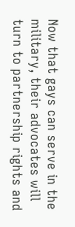Now that gays can serve in the military, their advocates will turn to partnership rights and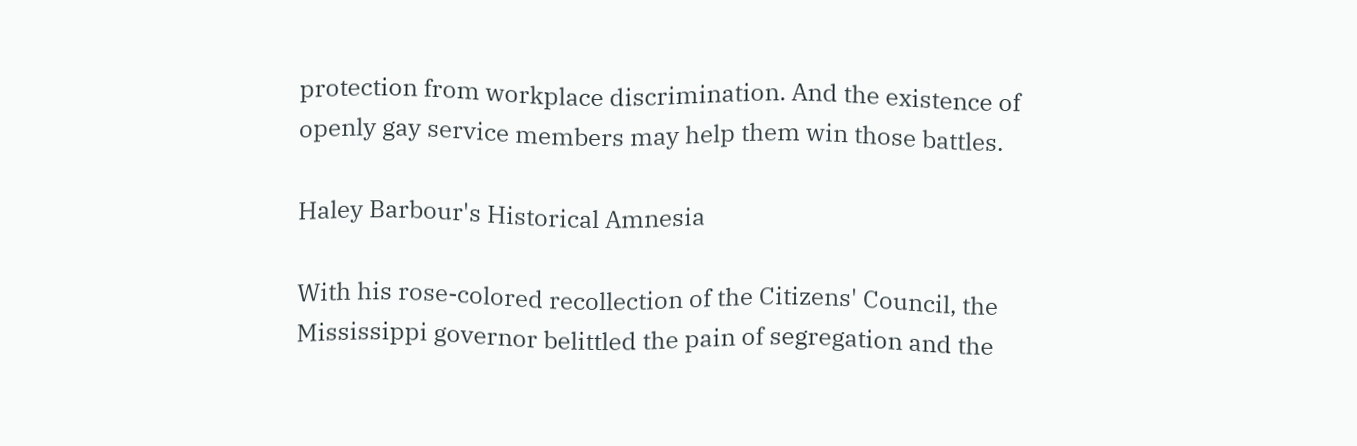protection from workplace discrimination. And the existence of openly gay service members may help them win those battles.

Haley Barbour's Historical Amnesia

With his rose-colored recollection of the Citizens' Council, the Mississippi governor belittled the pain of segregation and the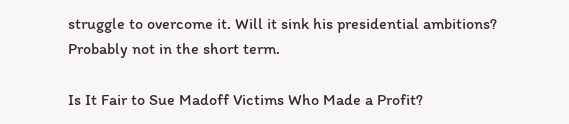struggle to overcome it. Will it sink his presidential ambitions? Probably not in the short term.

Is It Fair to Sue Madoff Victims Who Made a Profit?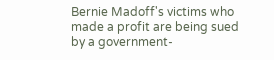Bernie Madoff's victims who made a profit are being sued by a government-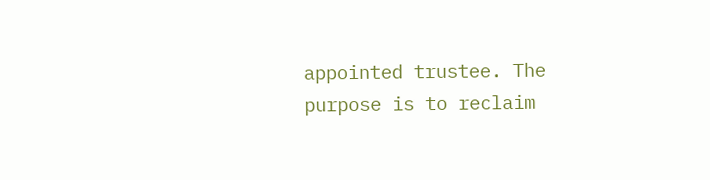appointed trustee. The purpose is to reclaim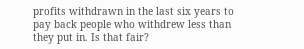profits withdrawn in the last six years to pay back people who withdrew less than they put in. Is that fair?